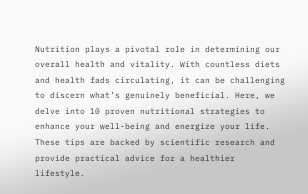Nutrition plays a pivotal role in determining our overall health and vitality. With countless diets and health fads circulating, it can be challenging to discern what’s genuinely beneficial. Here, we delve into 10 proven nutritional strategies to enhance your well-being and energize your life. These tips are backed by scientific research and provide practical advice for a healthier lifestyle.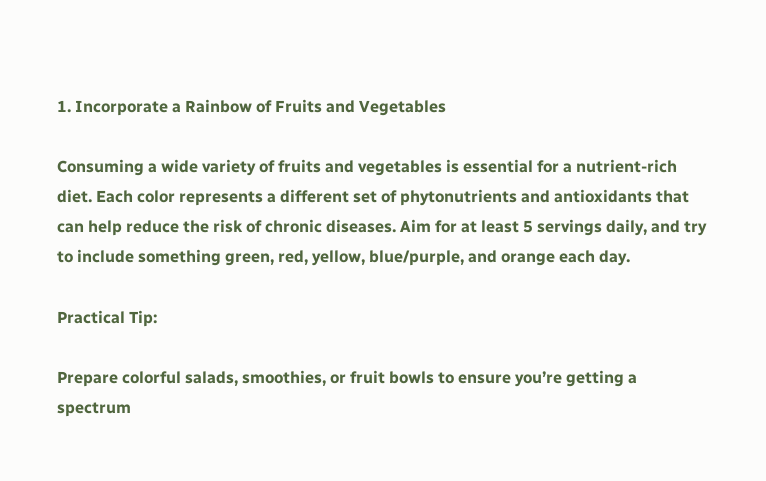1. Incorporate a Rainbow of Fruits and Vegetables

Consuming a wide variety of fruits and vegetables is essential for a nutrient-rich diet. Each color represents a different set of phytonutrients and antioxidants that can help reduce the risk of chronic diseases. Aim for at least 5 servings daily, and try to include something green, red, yellow, blue/purple, and orange each day.

Practical Tip:

Prepare colorful salads, smoothies, or fruit bowls to ensure you’re getting a spectrum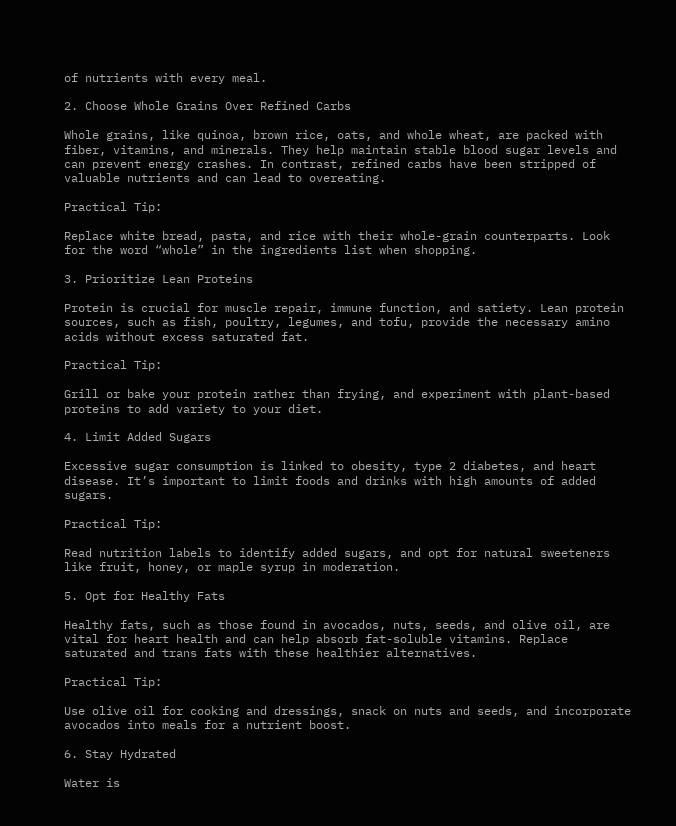of nutrients with every meal.

2. Choose Whole Grains Over Refined Carbs

Whole grains, like quinoa, brown rice, oats, and whole wheat, are packed with fiber, vitamins, and minerals. They help maintain stable blood sugar levels and can prevent energy crashes. In contrast, refined carbs have been stripped of valuable nutrients and can lead to overeating.

Practical Tip:

Replace white bread, pasta, and rice with their whole-grain counterparts. Look for the word “whole” in the ingredients list when shopping.

3. Prioritize Lean Proteins

Protein is crucial for muscle repair, immune function, and satiety. Lean protein sources, such as fish, poultry, legumes, and tofu, provide the necessary amino acids without excess saturated fat.

Practical Tip:

Grill or bake your protein rather than frying, and experiment with plant-based proteins to add variety to your diet.

4. Limit Added Sugars

Excessive sugar consumption is linked to obesity, type 2 diabetes, and heart disease. It’s important to limit foods and drinks with high amounts of added sugars.

Practical Tip:

Read nutrition labels to identify added sugars, and opt for natural sweeteners like fruit, honey, or maple syrup in moderation.

5. Opt for Healthy Fats

Healthy fats, such as those found in avocados, nuts, seeds, and olive oil, are vital for heart health and can help absorb fat-soluble vitamins. Replace saturated and trans fats with these healthier alternatives.

Practical Tip:

Use olive oil for cooking and dressings, snack on nuts and seeds, and incorporate avocados into meals for a nutrient boost.

6. Stay Hydrated

Water is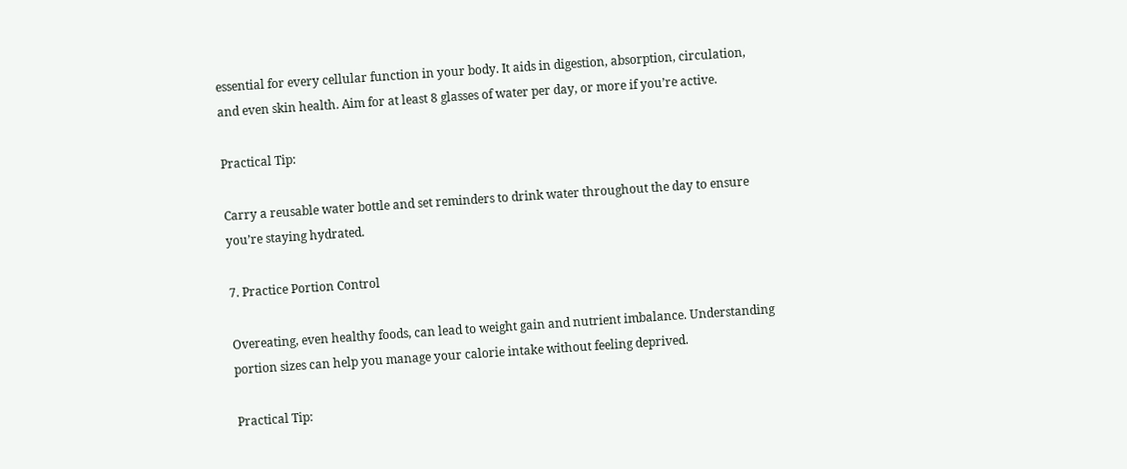essential for every cellular function in your body. It aids in digestion, absorption, circulation, and even skin health. Aim for at least 8 glasses of water per day, or more if you’re active.

Practical Tip:

Carry a reusable water bottle and set reminders to drink water throughout the day to ensure you’re staying hydrated.

7. Practice Portion Control

Overeating, even healthy foods, can lead to weight gain and nutrient imbalance. Understanding portion sizes can help you manage your calorie intake without feeling deprived.

Practical Tip: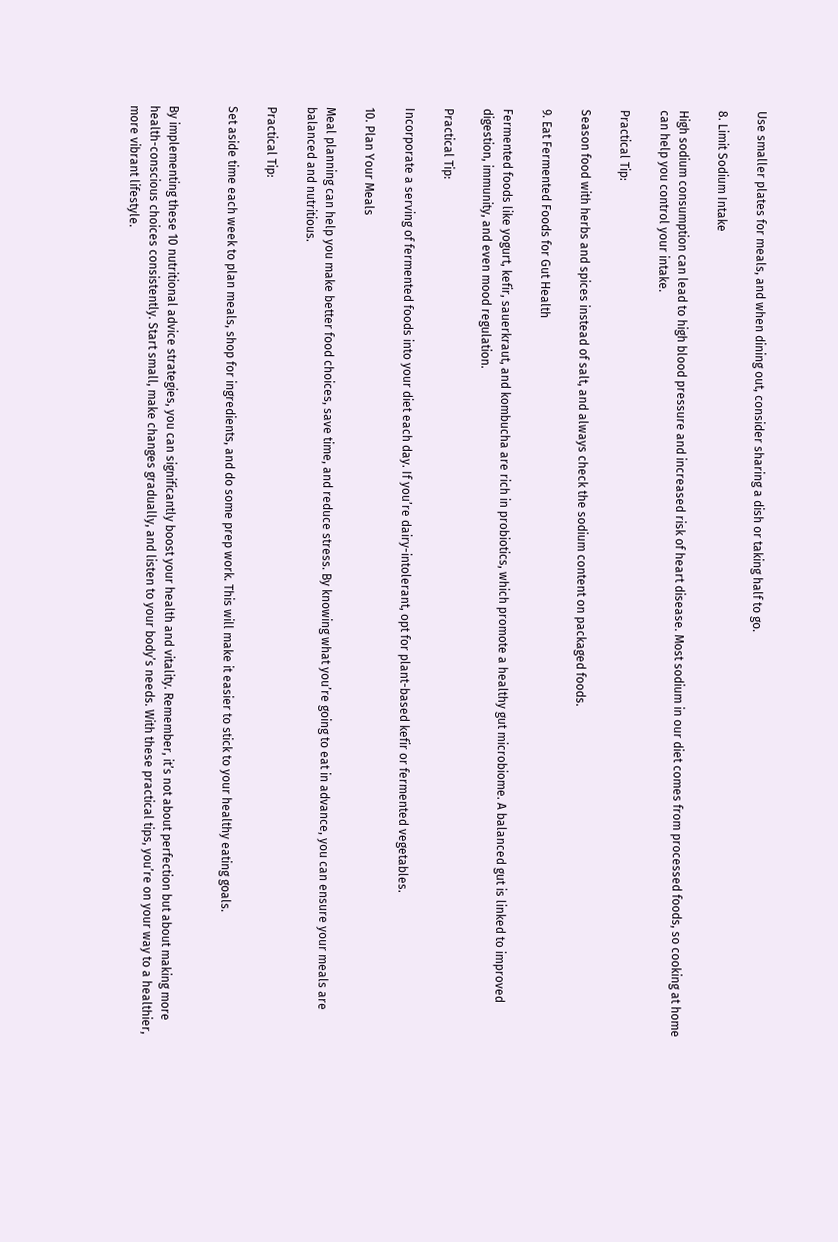Use smaller plates for meals, and when dining out, consider sharing a dish or taking half to go.

8. Limit Sodium Intake

High sodium consumption can lead to high blood pressure and increased risk of heart disease. Most sodium in our diet comes from processed foods, so cooking at home can help you control your intake.

Practical Tip:

Season food with herbs and spices instead of salt, and always check the sodium content on packaged foods.

9. Eat Fermented Foods for Gut Health

Fermented foods like yogurt, kefir, sauerkraut, and kombucha are rich in probiotics, which promote a healthy gut microbiome. A balanced gut is linked to improved digestion, immunity, and even mood regulation.

Practical Tip:

Incorporate a serving of fermented foods into your diet each day. If you’re dairy-intolerant, opt for plant-based kefir or fermented vegetables.

10. Plan Your Meals

Meal planning can help you make better food choices, save time, and reduce stress. By knowing what you’re going to eat in advance, you can ensure your meals are balanced and nutritious.

Practical Tip:

Set aside time each week to plan meals, shop for ingredients, and do some prep work. This will make it easier to stick to your healthy eating goals.


By implementing these 10 nutritional advice strategies, you can significantly boost your health and vitality. Remember, it’s not about perfection but about making more health-conscious choices consistently. Start small, make changes gradually, and listen to your body’s needs. With these practical tips, you’re on your way to a healthier, more vibrant lifestyle.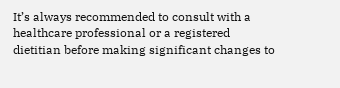It’s always recommended to consult with a healthcare professional or a registered dietitian before making significant changes to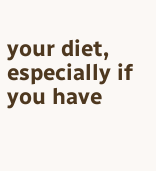your diet, especially if you have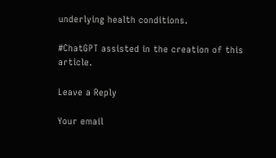underlying health conditions.

#ChatGPT assisted in the creation of this article.

Leave a Reply

Your email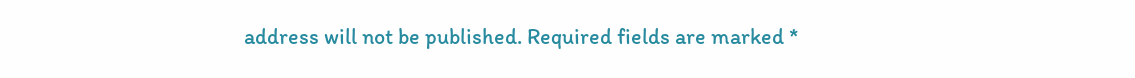address will not be published. Required fields are marked *